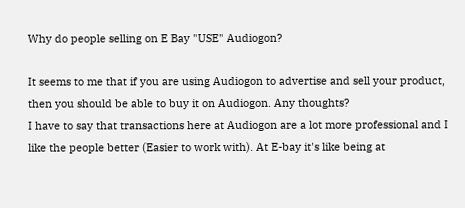Why do people selling on E Bay "USE" Audiogon?

It seems to me that if you are using Audiogon to advertise and sell your product, then you should be able to buy it on Audiogon. Any thoughts?
I have to say that transactions here at Audiogon are a lot more professional and I like the people better (Easier to work with). At E-bay it's like being at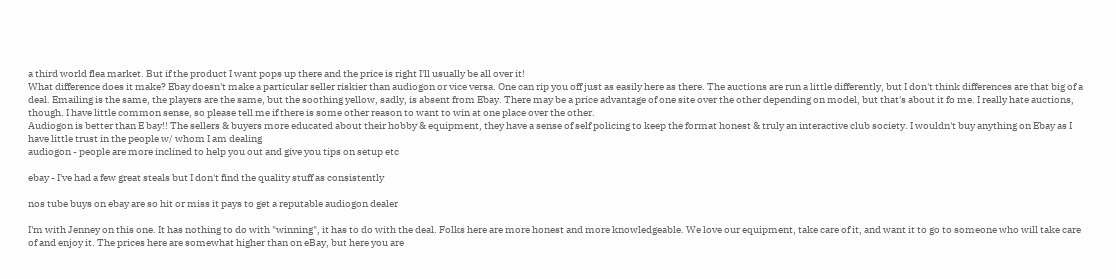a third world flea market. But if the product I want pops up there and the price is right I'll usually be all over it!
What difference does it make? Ebay doesn't make a particular seller riskier than audiogon or vice versa. One can rip you off just as easily here as there. The auctions are run a little differently, but I don't think differences are that big of a deal. Emailing is the same, the players are the same, but the soothing yellow, sadly, is absent from Ebay. There may be a price advantage of one site over the other depending on model, but that's about it fo me. I really hate auctions, though. I have little common sense, so please tell me if there is some other reason to want to win at one place over the other.
Audiogon is better than E bay!! The sellers & buyers more educated about their hobby & equipment, they have a sense of self policing to keep the format honest & truly an interactive club society. I wouldn't buy anything on Ebay as I have little trust in the people w/ whom I am dealing
audiogon - people are more inclined to help you out and give you tips on setup etc

ebay - I've had a few great steals but I don't find the quality stuff as consistently

nos tube buys on ebay are so hit or miss it pays to get a reputable audiogon dealer

I'm with Jenney on this one. It has nothing to do with "winning", it has to do with the deal. Folks here are more honest and more knowledgeable. We love our equipment, take care of it, and want it to go to someone who will take care of and enjoy it. The prices here are somewhat higher than on eBay, but here you are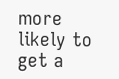more likely to get a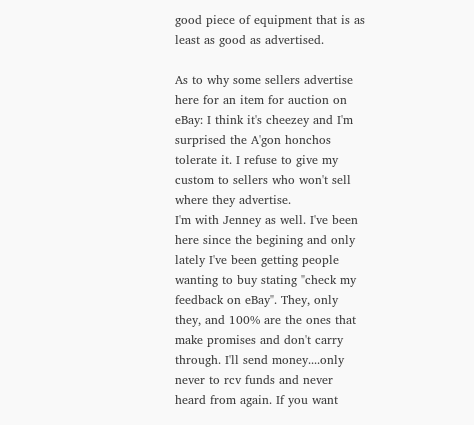good piece of equipment that is as least as good as advertised.

As to why some sellers advertise here for an item for auction on eBay: I think it's cheezey and I'm surprised the A'gon honchos tolerate it. I refuse to give my custom to sellers who won't sell where they advertise.
I'm with Jenney as well. I've been here since the begining and only lately I've been getting people wanting to buy stating "check my feedback on eBay". They, only they, and 100% are the ones that make promises and don't carry through. I'll send money....only never to rcv funds and never heard from again. If you want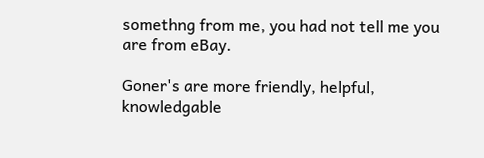somethng from me, you had not tell me you are from eBay.

Goner's are more friendly, helpful, knowledgable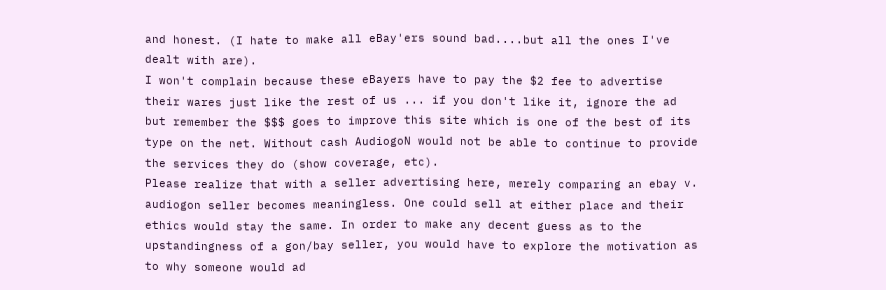and honest. (I hate to make all eBay'ers sound bad....but all the ones I've dealt with are).
I won't complain because these eBayers have to pay the $2 fee to advertise their wares just like the rest of us ... if you don't like it, ignore the ad but remember the $$$ goes to improve this site which is one of the best of its type on the net. Without cash AudiogoN would not be able to continue to provide the services they do (show coverage, etc).
Please realize that with a seller advertising here, merely comparing an ebay v. audiogon seller becomes meaningless. One could sell at either place and their ethics would stay the same. In order to make any decent guess as to the upstandingness of a gon/bay seller, you would have to explore the motivation as to why someone would ad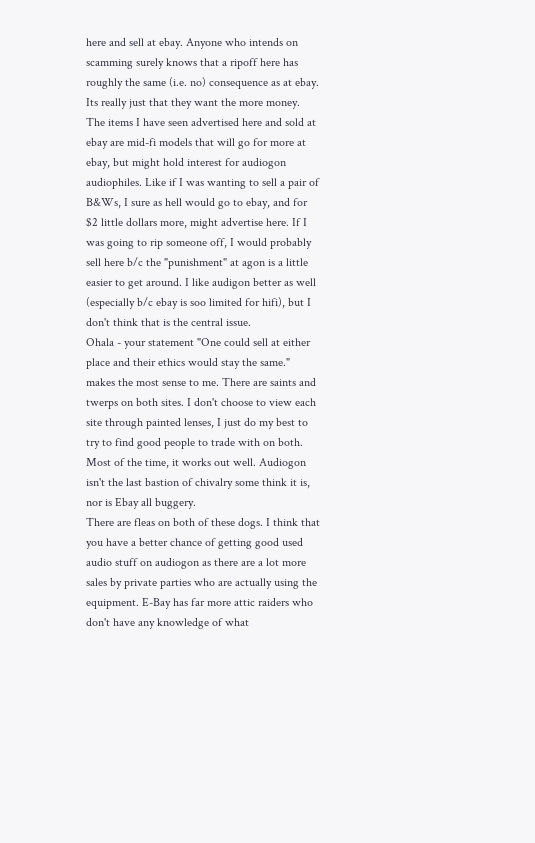here and sell at ebay. Anyone who intends on scamming surely knows that a ripoff here has roughly the same (i.e. no) consequence as at ebay. Its really just that they want the more money. The items I have seen advertised here and sold at ebay are mid-fi models that will go for more at ebay, but might hold interest for audiogon audiophiles. Like if I was wanting to sell a pair of B&Ws, I sure as hell would go to ebay, and for $2 little dollars more, might advertise here. If I was going to rip someone off, I would probably sell here b/c the "punishment" at agon is a little easier to get around. I like audigon better as well (especially b/c ebay is soo limited for hifi), but I don't think that is the central issue.
Ohala - your statement "One could sell at either place and their ethics would stay the same." makes the most sense to me. There are saints and twerps on both sites. I don't choose to view each site through painted lenses, I just do my best to try to find good people to trade with on both. Most of the time, it works out well. Audiogon isn't the last bastion of chivalry some think it is, nor is Ebay all buggery.
There are fleas on both of these dogs. I think that you have a better chance of getting good used audio stuff on audiogon as there are a lot more sales by private parties who are actually using the equipment. E-Bay has far more attic raiders who don't have any knowledge of what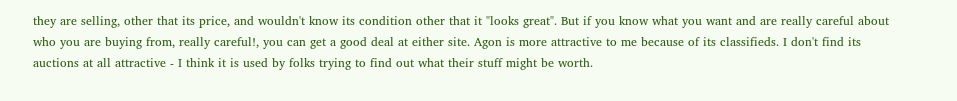they are selling, other that its price, and wouldn't know its condition other that it "looks great". But if you know what you want and are really careful about who you are buying from, really careful!, you can get a good deal at either site. Agon is more attractive to me because of its classifieds. I don't find its auctions at all attractive - I think it is used by folks trying to find out what their stuff might be worth.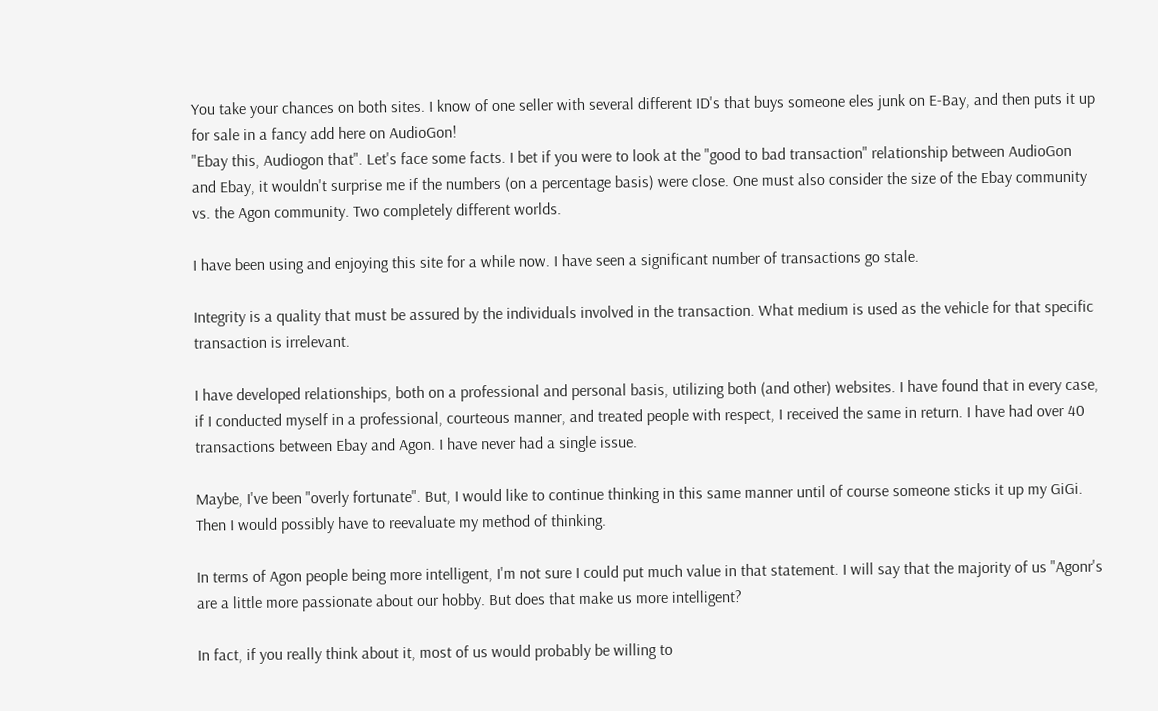You take your chances on both sites. I know of one seller with several different ID's that buys someone eles junk on E-Bay, and then puts it up for sale in a fancy add here on AudioGon!
"Ebay this, Audiogon that". Let's face some facts. I bet if you were to look at the "good to bad transaction" relationship between AudioGon and Ebay, it wouldn't surprise me if the numbers (on a percentage basis) were close. One must also consider the size of the Ebay community vs. the Agon community. Two completely different worlds.

I have been using and enjoying this site for a while now. I have seen a significant number of transactions go stale.

Integrity is a quality that must be assured by the individuals involved in the transaction. What medium is used as the vehicle for that specific transaction is irrelevant.

I have developed relationships, both on a professional and personal basis, utilizing both (and other) websites. I have found that in every case, if I conducted myself in a professional, courteous manner, and treated people with respect, I received the same in return. I have had over 40 transactions between Ebay and Agon. I have never had a single issue.

Maybe, I've been "overly fortunate". But, I would like to continue thinking in this same manner until of course someone sticks it up my GiGi. Then I would possibly have to reevaluate my method of thinking.

In terms of Agon people being more intelligent, I'm not sure I could put much value in that statement. I will say that the majority of us "Agonr's are a little more passionate about our hobby. But does that make us more intelligent?

In fact, if you really think about it, most of us would probably be willing to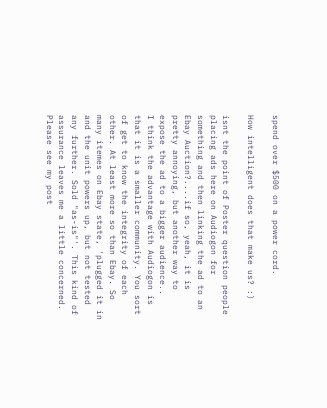spend over $500 on a power cord.

How intelligent does that make us? :)

isnt the point of Poster question people placing ads here on Audiogon for something and then linking the ad to an Ebay Auction?....if so, yeah, it is pretty annoying, but another way to expose the ad to a bigger audience..
I think the advantage with Audiogon is that it is a smaller community. You sort of get to know the integrity of each other. At least more so than Ebay. So many itemes on Ebay state, 'plugged it in and the unit powers up, but not tested any further. Sold "as-is"'. This kind of assurance leaves me a little concerned.
Please see my post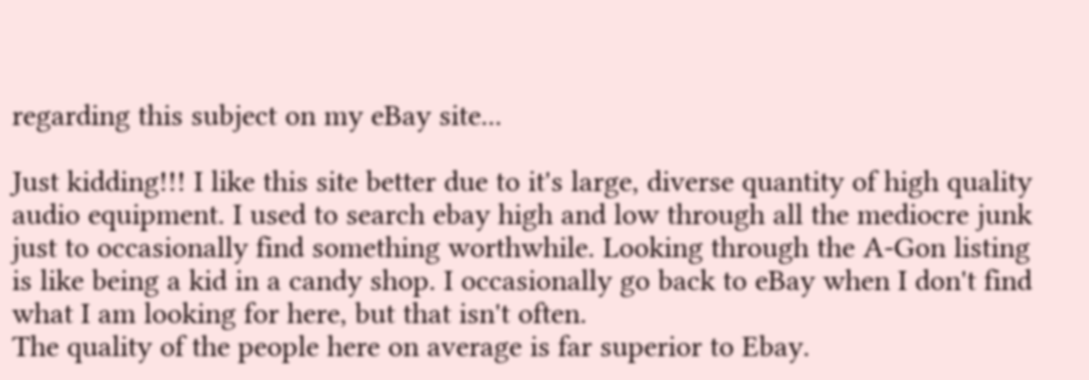regarding this subject on my eBay site...

Just kidding!!! I like this site better due to it's large, diverse quantity of high quality audio equipment. I used to search ebay high and low through all the mediocre junk just to occasionally find something worthwhile. Looking through the A-Gon listing is like being a kid in a candy shop. I occasionally go back to eBay when I don't find what I am looking for here, but that isn't often.
The quality of the people here on average is far superior to Ebay.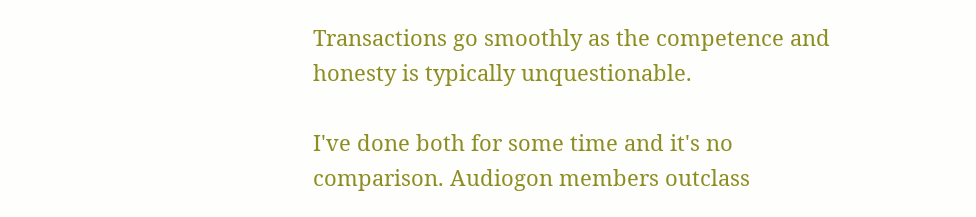Transactions go smoothly as the competence and honesty is typically unquestionable.

I've done both for some time and it's no comparison. Audiogon members outclass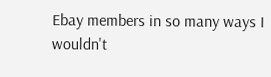Ebay members in so many ways I wouldn't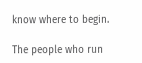know where to begin.

The people who run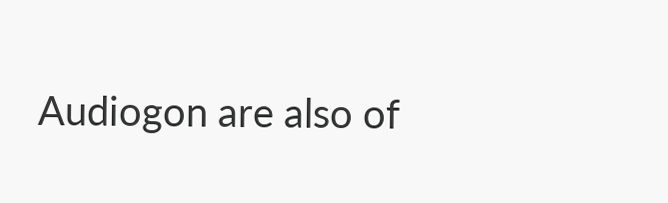Audiogon are also of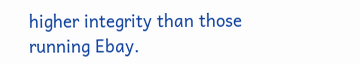higher integrity than those running Ebay.